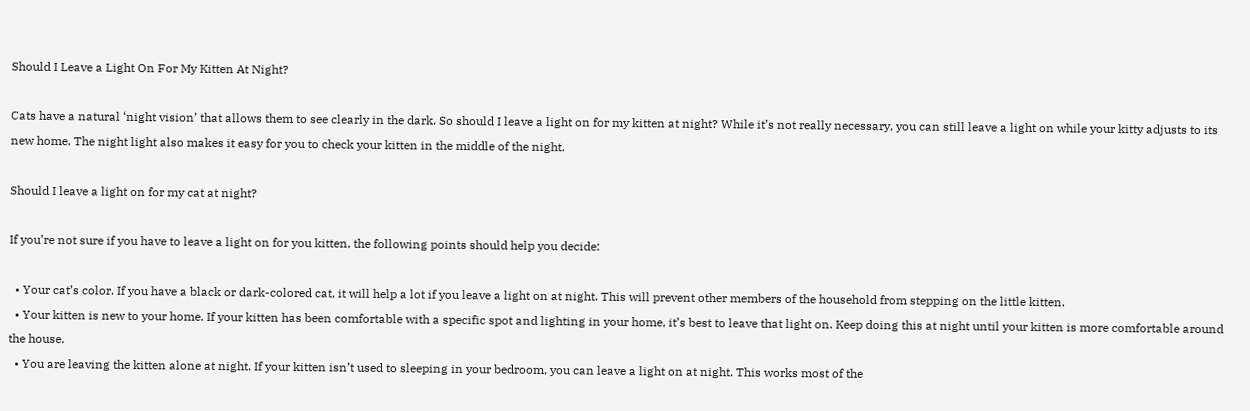Should I Leave a Light On For My Kitten At Night?

Cats have a natural ‘night vision’ that allows them to see clearly in the dark. So should I leave a light on for my kitten at night? While it’s not really necessary, you can still leave a light on while your kitty adjusts to its new home. The night light also makes it easy for you to check your kitten in the middle of the night.

Should I leave a light on for my cat at night?

If you’re not sure if you have to leave a light on for you kitten, the following points should help you decide:

  • Your cat’s color. If you have a black or dark-colored cat, it will help a lot if you leave a light on at night. This will prevent other members of the household from stepping on the little kitten.
  • Your kitten is new to your home. If your kitten has been comfortable with a specific spot and lighting in your home, it’s best to leave that light on. Keep doing this at night until your kitten is more comfortable around the house.
  • You are leaving the kitten alone at night. If your kitten isn’t used to sleeping in your bedroom, you can leave a light on at night. This works most of the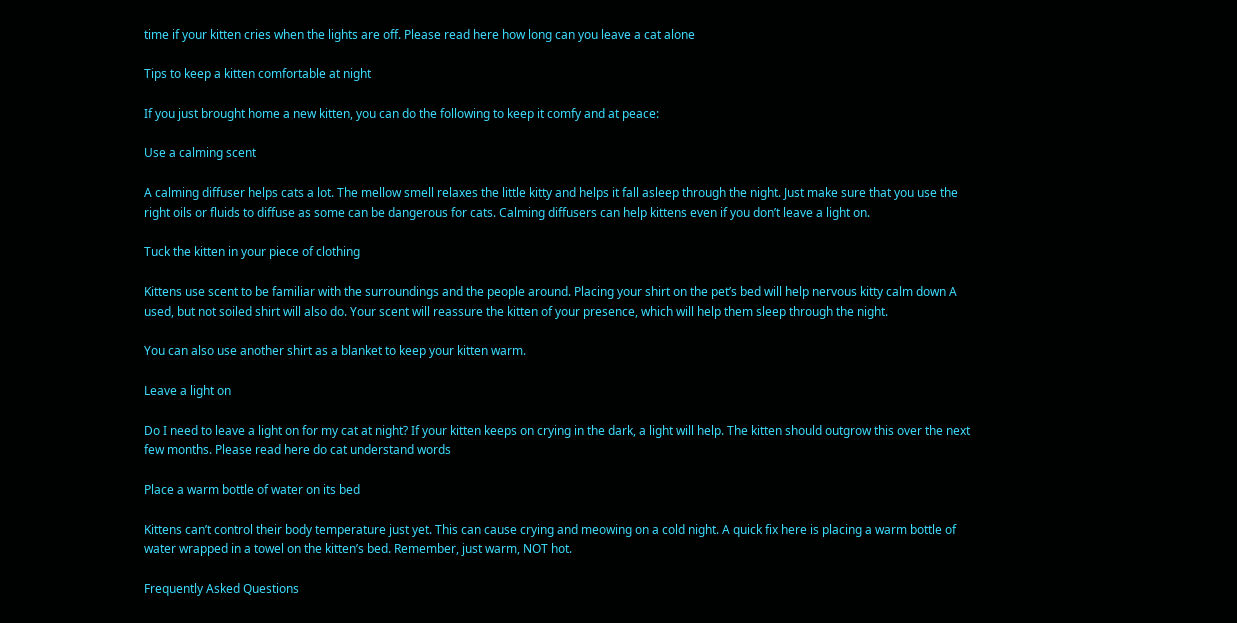time if your kitten cries when the lights are off. Please read here how long can you leave a cat alone

Tips to keep a kitten comfortable at night

If you just brought home a new kitten, you can do the following to keep it comfy and at peace:

Use a calming scent

A calming diffuser helps cats a lot. The mellow smell relaxes the little kitty and helps it fall asleep through the night. Just make sure that you use the right oils or fluids to diffuse as some can be dangerous for cats. Calming diffusers can help kittens even if you don’t leave a light on.

Tuck the kitten in your piece of clothing

Kittens use scent to be familiar with the surroundings and the people around. Placing your shirt on the pet’s bed will help nervous kitty calm down A used, but not soiled shirt will also do. Your scent will reassure the kitten of your presence, which will help them sleep through the night.

You can also use another shirt as a blanket to keep your kitten warm.

Leave a light on

Do I need to leave a light on for my cat at night? If your kitten keeps on crying in the dark, a light will help. The kitten should outgrow this over the next few months. Please read here do cat understand words

Place a warm bottle of water on its bed

Kittens can’t control their body temperature just yet. This can cause crying and meowing on a cold night. A quick fix here is placing a warm bottle of water wrapped in a towel on the kitten’s bed. Remember, just warm, NOT hot.

Frequently Asked Questions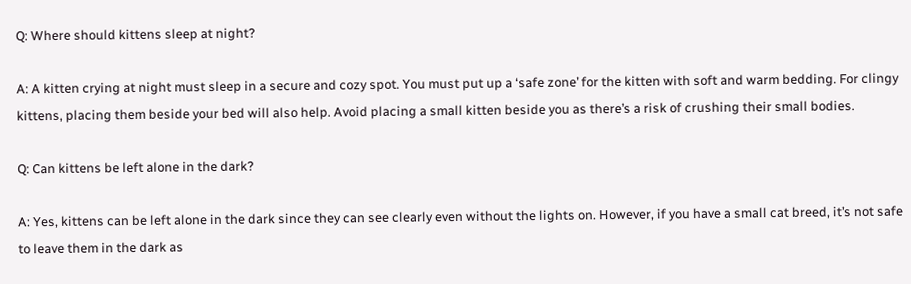Q: Where should kittens sleep at night?

A: A kitten crying at night must sleep in a secure and cozy spot. You must put up a ‘safe zone’ for the kitten with soft and warm bedding. For clingy kittens, placing them beside your bed will also help. Avoid placing a small kitten beside you as there’s a risk of crushing their small bodies.

Q: Can kittens be left alone in the dark?

A: Yes, kittens can be left alone in the dark since they can see clearly even without the lights on. However, if you have a small cat breed, it’s not safe to leave them in the dark as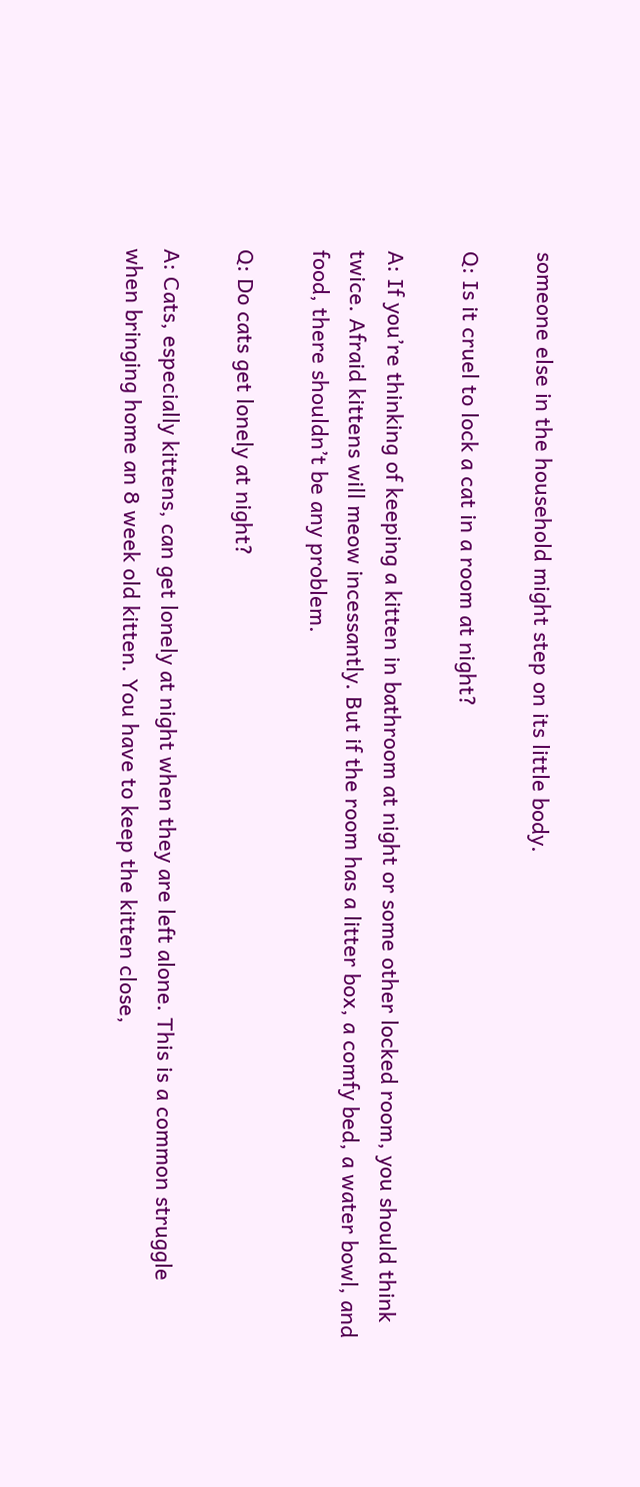someone else in the household might step on its little body.

Q: Is it cruel to lock a cat in a room at night?

A: If you’re thinking of keeping a kitten in bathroom at night or some other locked room, you should think twice. Afraid kittens will meow incessantly. But if the room has a litter box, a comfy bed, a water bowl, and food, there shouldn’t be any problem.

Q: Do cats get lonely at night?

A: Cats, especially kittens, can get lonely at night when they are left alone. This is a common struggle when bringing home an 8 week old kitten. You have to keep the kitten close,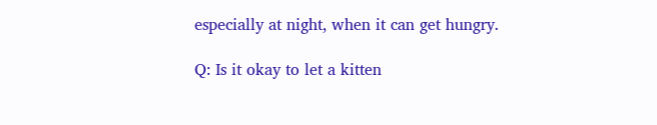especially at night, when it can get hungry.

Q: Is it okay to let a kitten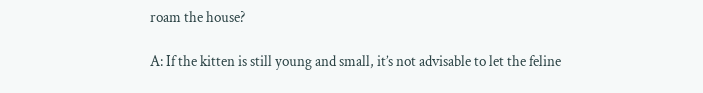roam the house?

A: If the kitten is still young and small, it’s not advisable to let the feline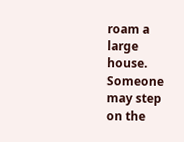roam a large house. Someone may step on the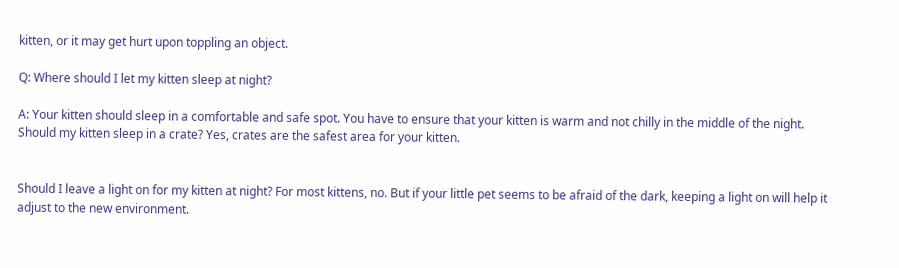kitten, or it may get hurt upon toppling an object.

Q: Where should I let my kitten sleep at night?

A: Your kitten should sleep in a comfortable and safe spot. You have to ensure that your kitten is warm and not chilly in the middle of the night. Should my kitten sleep in a crate? Yes, crates are the safest area for your kitten.


Should I leave a light on for my kitten at night? For most kittens, no. But if your little pet seems to be afraid of the dark, keeping a light on will help it adjust to the new environment.